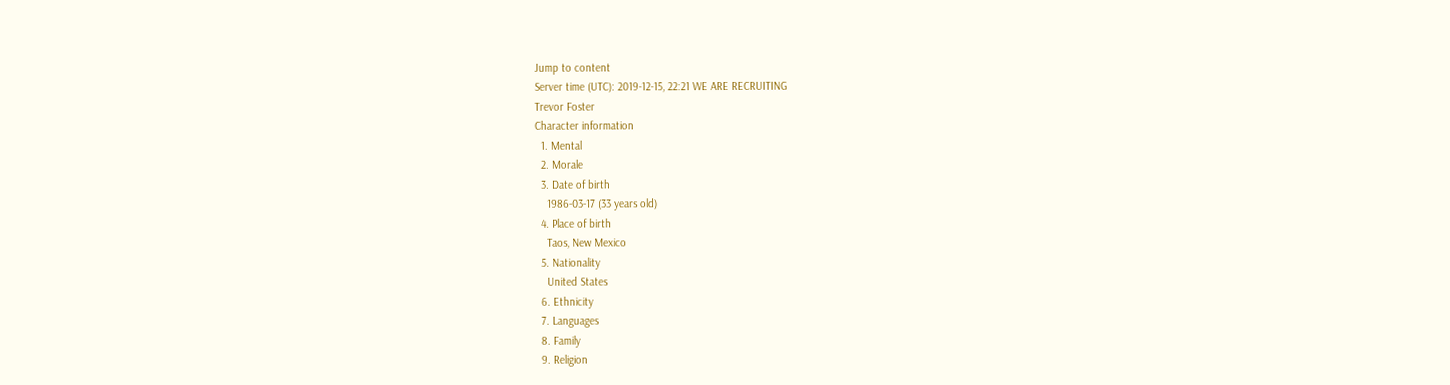Jump to content
Server time (UTC): 2019-12-15, 22:21 WE ARE RECRUITING
Trevor Foster
Character information
  1. Mental
  2. Morale
  3. Date of birth
    1986-03-17 (33 years old)
  4. Place of birth
    Taos, New Mexico
  5. Nationality
    United States
  6. Ethnicity
  7. Languages
  8. Family
  9. Religion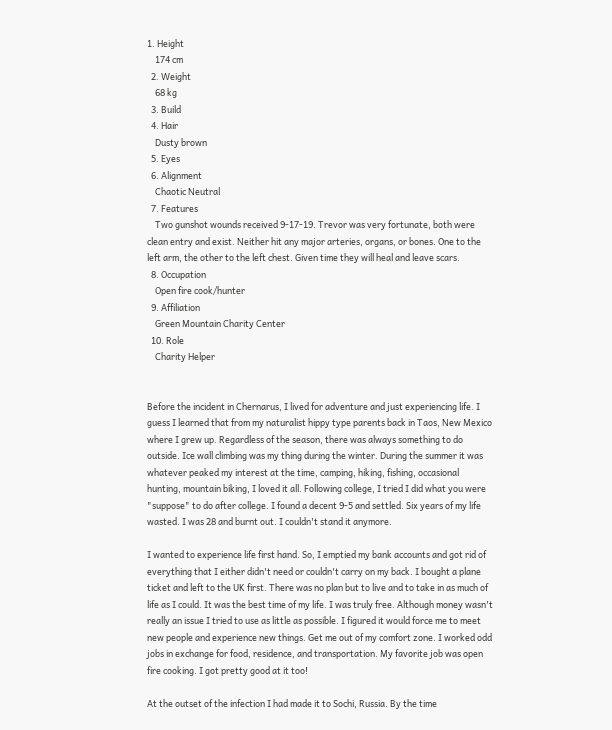1. Height
    174 cm
  2. Weight
    68 kg
  3. Build
  4. Hair
    Dusty brown
  5. Eyes
  6. Alignment
    Chaotic Neutral
  7. Features
    Two gunshot wounds received 9-17-19. Trevor was very fortunate, both were clean entry and exist. Neither hit any major arteries, organs, or bones. One to the left arm, the other to the left chest. Given time they will heal and leave scars.
  8. Occupation
    Open fire cook/hunter
  9. Affiliation
    Green Mountain Charity Center
  10. Role
    Charity Helper


Before the incident in Chernarus, I lived for adventure and just experiencing life. I guess I learned that from my naturalist hippy type parents back in Taos, New Mexico where I grew up. Regardless of the season, there was always something to do outside. Ice wall climbing was my thing during the winter. During the summer it was whatever peaked my interest at the time, camping, hiking, fishing, occasional hunting, mountain biking, I loved it all. Following college, I tried I did what you were "suppose" to do after college. I found a decent 9-5 and settled. Six years of my life wasted. I was 28 and burnt out. I couldn't stand it anymore.

I wanted to experience life first hand. So, I emptied my bank accounts and got rid of everything that I either didn't need or couldn't carry on my back. I bought a plane ticket and left to the UK first. There was no plan but to live and to take in as much of life as I could. It was the best time of my life. I was truly free. Although money wasn't really an issue I tried to use as little as possible. I figured it would force me to meet new people and experience new things. Get me out of my comfort zone. I worked odd jobs in exchange for food, residence, and transportation. My favorite job was open fire cooking. I got pretty good at it too!

At the outset of the infection I had made it to Sochi, Russia. By the time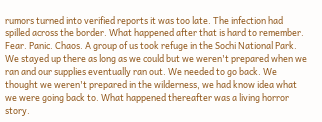rumors turned into verified reports it was too late. The infection had spilled across the border. What happened after that is hard to remember. Fear. Panic. Chaos. A group of us took refuge in the Sochi National Park. We stayed up there as long as we could but we weren't prepared when we ran and our supplies eventually ran out. We needed to go back. We thought we weren't prepared in the wilderness, we had know idea what we were going back to. What happened thereafter was a living horror story.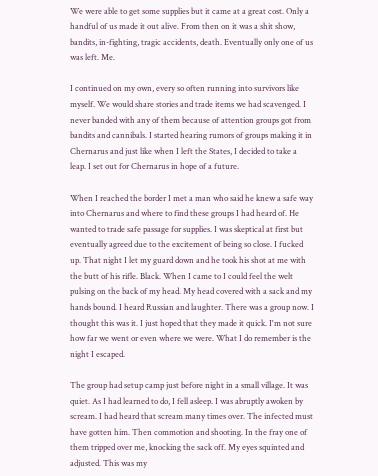We were able to get some supplies but it came at a great cost. Only a handful of us made it out alive. From then on it was a shit show, bandits, in-fighting, tragic accidents, death. Eventually only one of us was left. Me.

I continued on my own, every so often running into survivors like myself. We would share stories and trade items we had scavenged. I never banded with any of them because of attention groups got from bandits and cannibals. I started hearing rumors of groups making it in Chernarus and just like when I left the States, I decided to take a leap. I set out for Chernarus in hope of a future.

When I reached the border I met a man who said he knew a safe way into Chernarus and where to find these groups I had heard of. He wanted to trade safe passage for supplies. I was skeptical at first but eventually agreed due to the excitement of being so close. I fucked up. That night I let my guard down and he took his shot at me with the butt of his rifle. Black. When I came to I could feel the welt pulsing on the back of my head. My head covered with a sack and my hands bound. I heard Russian and laughter. There was a group now. I thought this was it. I just hoped that they made it quick. I'm not sure how far we went or even where we were. What I do remember is the night I escaped.

The group had setup camp just before night in a small village. It was quiet. As I had learned to do, I fell asleep. I was abruptly awoken by scream. I had heard that scream many times over. The infected must have gotten him. Then commotion and shooting. In the fray one of them tripped over me, knocking the sack off. My eyes squinted and adjusted. This was my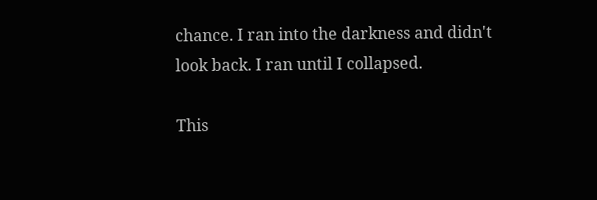chance. I ran into the darkness and didn't look back. I ran until I collapsed.

This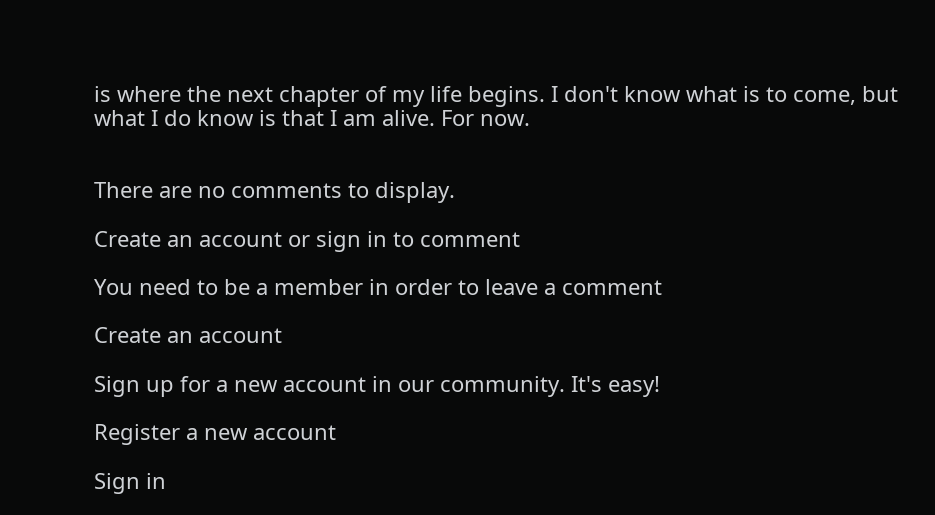is where the next chapter of my life begins. I don't know what is to come, but what I do know is that I am alive. For now.


There are no comments to display.

Create an account or sign in to comment

You need to be a member in order to leave a comment

Create an account

Sign up for a new account in our community. It's easy!

Register a new account

Sign in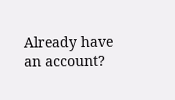Already have an account?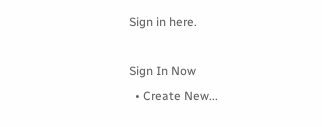Sign in here.

Sign In Now
  • Create New...